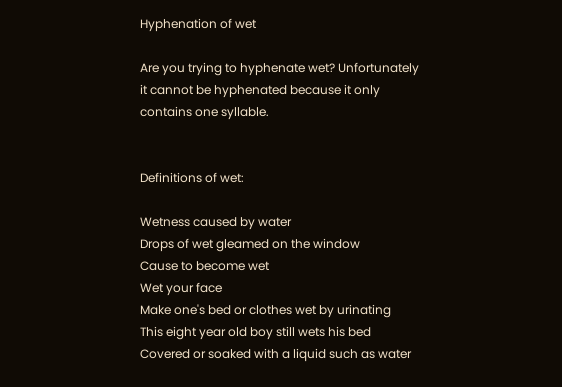Hyphenation of wet

Are you trying to hyphenate wet? Unfortunately it cannot be hyphenated because it only contains one syllable.


Definitions of wet:

Wetness caused by water
Drops of wet gleamed on the window
Cause to become wet
Wet your face
Make one's bed or clothes wet by urinating
This eight year old boy still wets his bed
Covered or soaked with a liquid such as water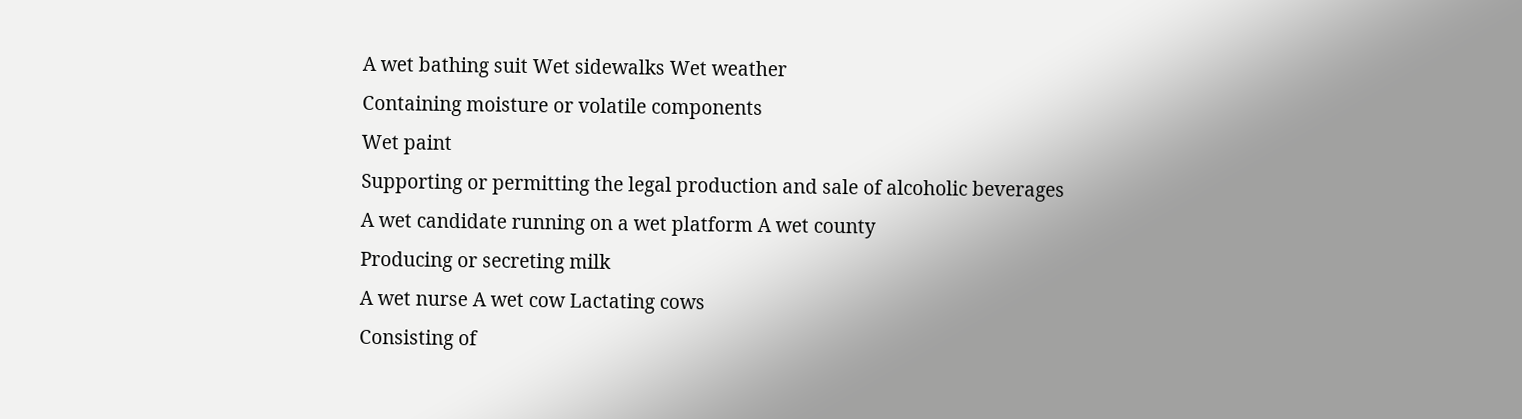A wet bathing suit Wet sidewalks Wet weather
Containing moisture or volatile components
Wet paint
Supporting or permitting the legal production and sale of alcoholic beverages
A wet candidate running on a wet platform A wet county
Producing or secreting milk
A wet nurse A wet cow Lactating cows
Consisting of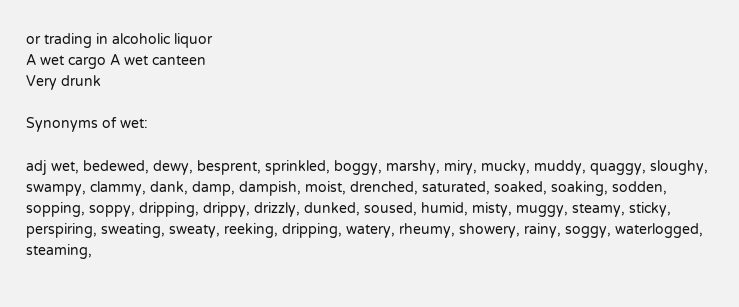or trading in alcoholic liquor
A wet cargo A wet canteen
Very drunk

Synonyms of wet:

adj wet, bedewed, dewy, besprent, sprinkled, boggy, marshy, miry, mucky, muddy, quaggy, sloughy, swampy, clammy, dank, damp, dampish, moist, drenched, saturated, soaked, soaking, sodden, sopping, soppy, dripping, drippy, drizzly, dunked, soused, humid, misty, muggy, steamy, sticky, perspiring, sweating, sweaty, reeking, dripping, watery, rheumy, showery, rainy, soggy, waterlogged, steaming,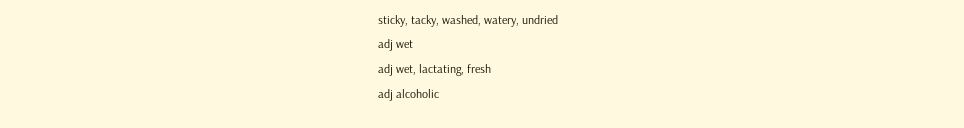sticky, tacky, washed, watery, undried
adj wet
adj wet, lactating, fresh
adj alcoholic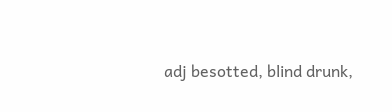adj besotted, blind drunk,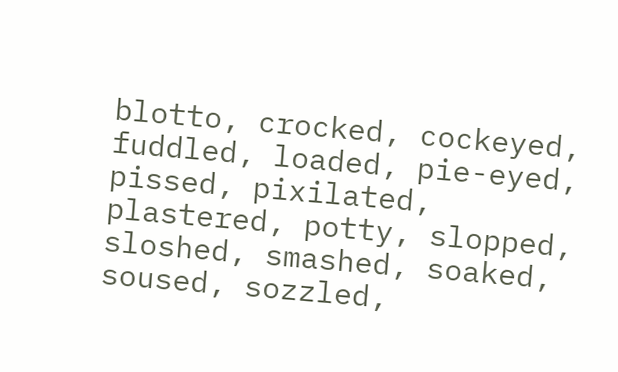blotto, crocked, cockeyed, fuddled, loaded, pie-eyed, pissed, pixilated, plastered, potty, slopped, sloshed, smashed, soaked, soused, sozzled,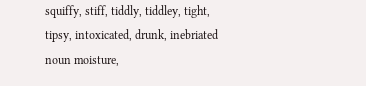squiffy, stiff, tiddly, tiddley, tight, tipsy, intoxicated, drunk, inebriated
noun moisture,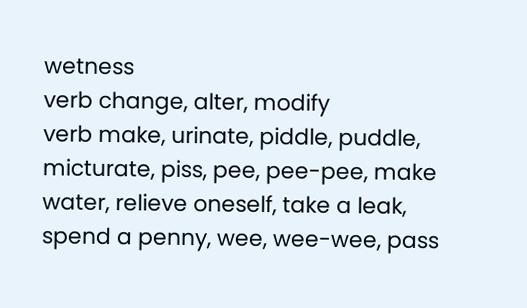wetness
verb change, alter, modify
verb make, urinate, piddle, puddle, micturate, piss, pee, pee-pee, make water, relieve oneself, take a leak, spend a penny, wee, wee-wee, pass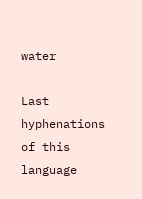water

Last hyphenations of this language